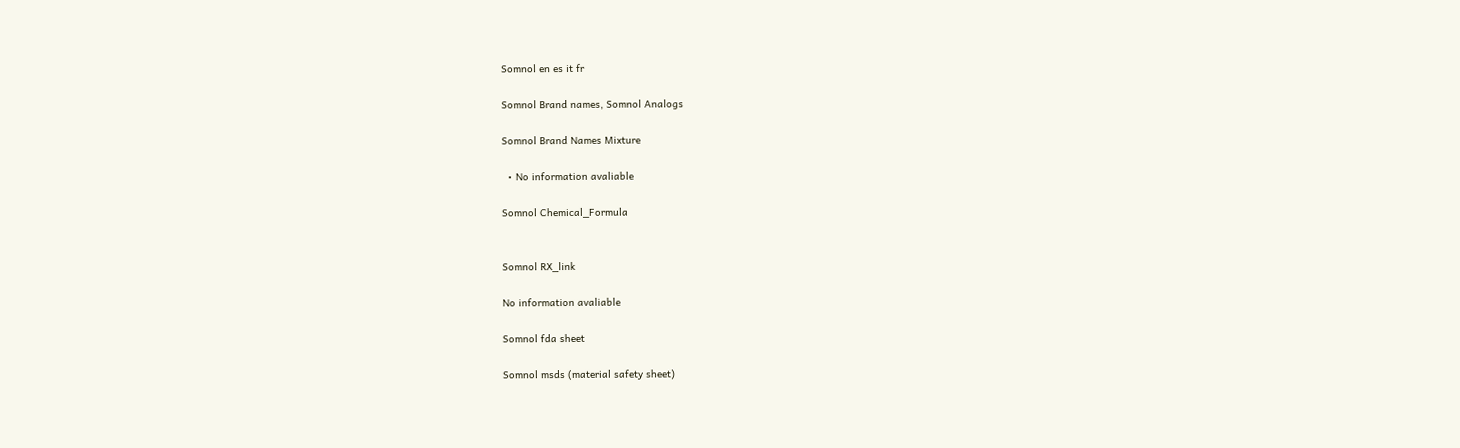Somnol en es it fr

Somnol Brand names, Somnol Analogs

Somnol Brand Names Mixture

  • No information avaliable

Somnol Chemical_Formula


Somnol RX_link

No information avaliable

Somnol fda sheet

Somnol msds (material safety sheet)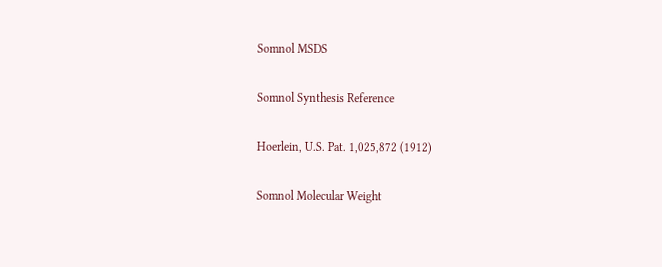Somnol MSDS

Somnol Synthesis Reference

Hoerlein, U.S. Pat. 1,025,872 (1912)

Somnol Molecular Weight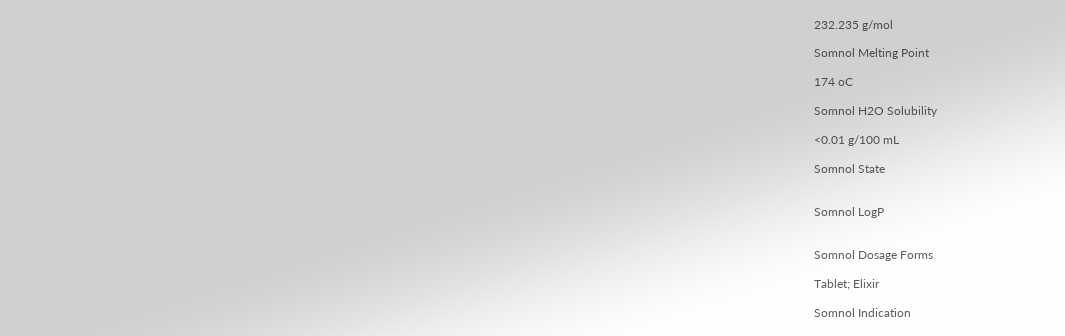232.235 g/mol

Somnol Melting Point

174 oC

Somnol H2O Solubility

<0.01 g/100 mL

Somnol State


Somnol LogP


Somnol Dosage Forms

Tablet; Elixir

Somnol Indication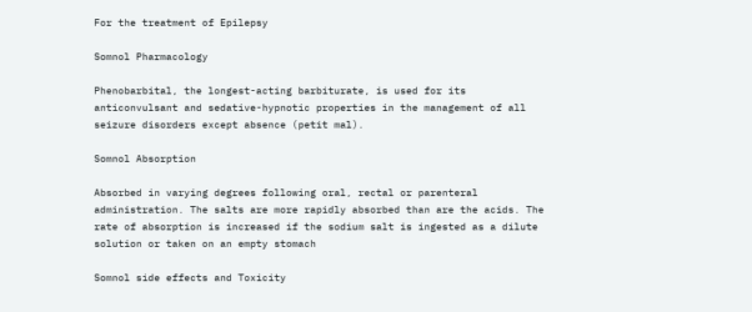For the treatment of Epilepsy

Somnol Pharmacology

Phenobarbital, the longest-acting barbiturate, is used for its anticonvulsant and sedative-hypnotic properties in the management of all seizure disorders except absence (petit mal).

Somnol Absorption

Absorbed in varying degrees following oral, rectal or parenteral administration. The salts are more rapidly absorbed than are the acids. The rate of absorption is increased if the sodium salt is ingested as a dilute solution or taken on an empty stomach

Somnol side effects and Toxicity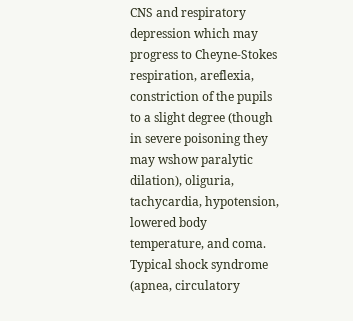CNS and respiratory depression which may progress to Cheyne-Stokes respiration, areflexia, constriction of the pupils to a slight degree (though in severe poisoning they may wshow paralytic dilation), oliguria, tachycardia, hypotension, lowered body temperature, and coma. Typical shock syndrome (apnea, circulatory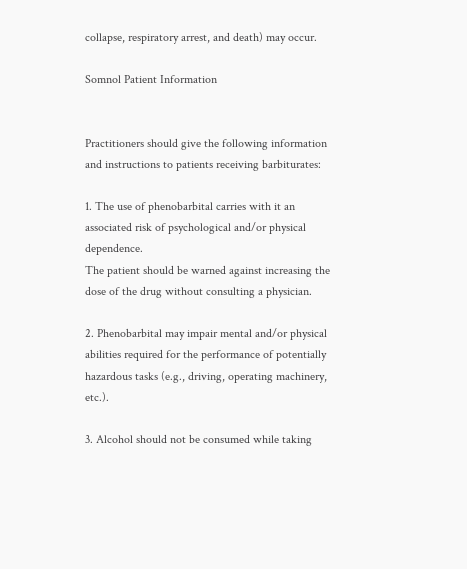collapse, respiratory arrest, and death) may occur.

Somnol Patient Information


Practitioners should give the following information and instructions to patients receiving barbiturates:

1. The use of phenobarbital carries with it an associated risk of psychological and/or physical dependence.
The patient should be warned against increasing the dose of the drug without consulting a physician.

2. Phenobarbital may impair mental and/or physical abilities required for the performance of potentially
hazardous tasks (e.g., driving, operating machinery, etc.).

3. Alcohol should not be consumed while taking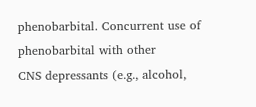phenobarbital. Concurrent use of phenobarbital with other
CNS depressants (e.g., alcohol,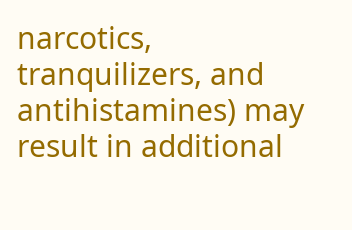narcotics, tranquilizers, and antihistamines) may result in additional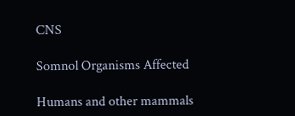CNS

Somnol Organisms Affected

Humans and other mammals